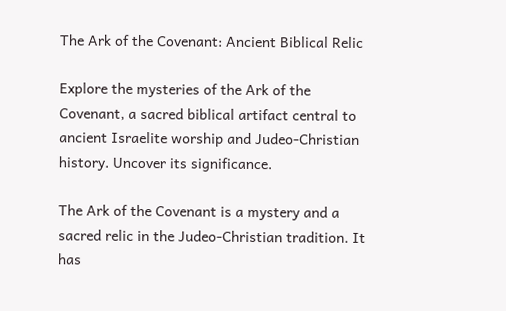The Ark of the Covenant: Ancient Biblical Relic

Explore the mysteries of the Ark of the Covenant, a sacred biblical artifact central to ancient Israelite worship and Judeo-Christian history. Uncover its significance.

The Ark of the Covenant is a mystery and a sacred relic in the Judeo-Christian tradition. It has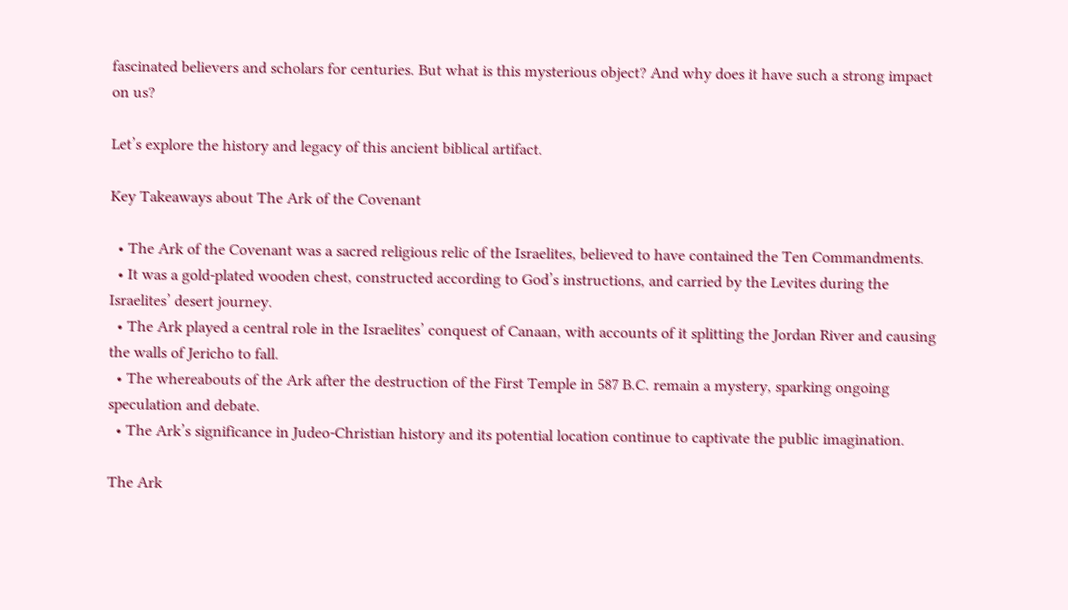fascinated believers and scholars for centuries. But what is this mysterious object? And why does it have such a strong impact on us?

Let’s explore the history and legacy of this ancient biblical artifact.

Key Takeaways about The Ark of the Covenant

  • The Ark of the Covenant was a sacred religious relic of the Israelites, believed to have contained the Ten Commandments.
  • It was a gold-plated wooden chest, constructed according to God’s instructions, and carried by the Levites during the Israelites’ desert journey.
  • The Ark played a central role in the Israelites’ conquest of Canaan, with accounts of it splitting the Jordan River and causing the walls of Jericho to fall.
  • The whereabouts of the Ark after the destruction of the First Temple in 587 B.C. remain a mystery, sparking ongoing speculation and debate.
  • The Ark’s significance in Judeo-Christian history and its potential location continue to captivate the public imagination.

The Ark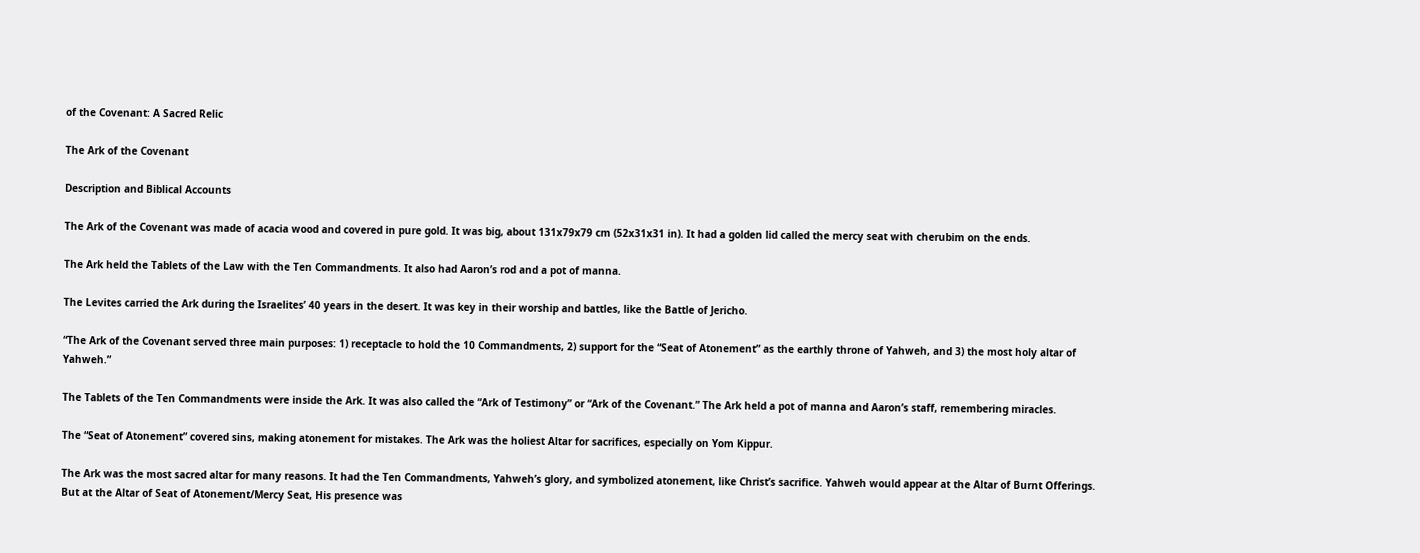of the Covenant: A Sacred Relic

The Ark of the Covenant

Description and Biblical Accounts

The Ark of the Covenant was made of acacia wood and covered in pure gold. It was big, about 131x79x79 cm (52x31x31 in). It had a golden lid called the mercy seat with cherubim on the ends.

The Ark held the Tablets of the Law with the Ten Commandments. It also had Aaron’s rod and a pot of manna.

The Levites carried the Ark during the Israelites’ 40 years in the desert. It was key in their worship and battles, like the Battle of Jericho.

“The Ark of the Covenant served three main purposes: 1) receptacle to hold the 10 Commandments, 2) support for the “Seat of Atonement” as the earthly throne of Yahweh, and 3) the most holy altar of Yahweh.”

The Tablets of the Ten Commandments were inside the Ark. It was also called the “Ark of Testimony” or “Ark of the Covenant.” The Ark held a pot of manna and Aaron’s staff, remembering miracles.

The “Seat of Atonement” covered sins, making atonement for mistakes. The Ark was the holiest Altar for sacrifices, especially on Yom Kippur.

The Ark was the most sacred altar for many reasons. It had the Ten Commandments, Yahweh’s glory, and symbolized atonement, like Christ’s sacrifice. Yahweh would appear at the Altar of Burnt Offerings. But at the Altar of Seat of Atonement/Mercy Seat, His presence was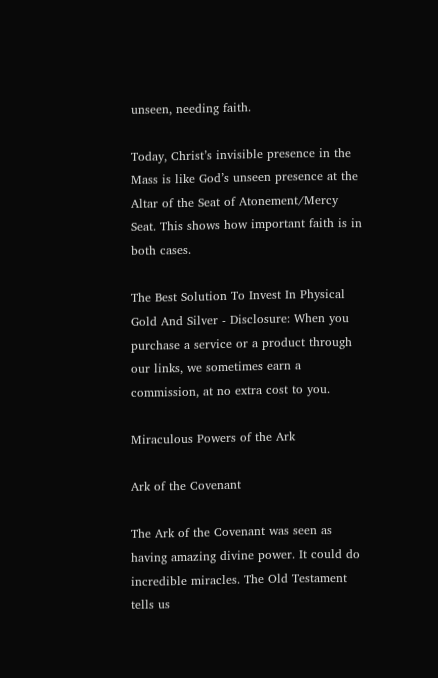unseen, needing faith.

Today, Christ’s invisible presence in the Mass is like God’s unseen presence at the Altar of the Seat of Atonement/Mercy Seat. This shows how important faith is in both cases.

The Best Solution To Invest In Physical Gold And Silver - Disclosure: When you purchase a service or a product through our links, we sometimes earn a commission, at no extra cost to you.

Miraculous Powers of the Ark

Ark of the Covenant

The Ark of the Covenant was seen as having amazing divine power. It could do incredible miracles. The Old Testament tells us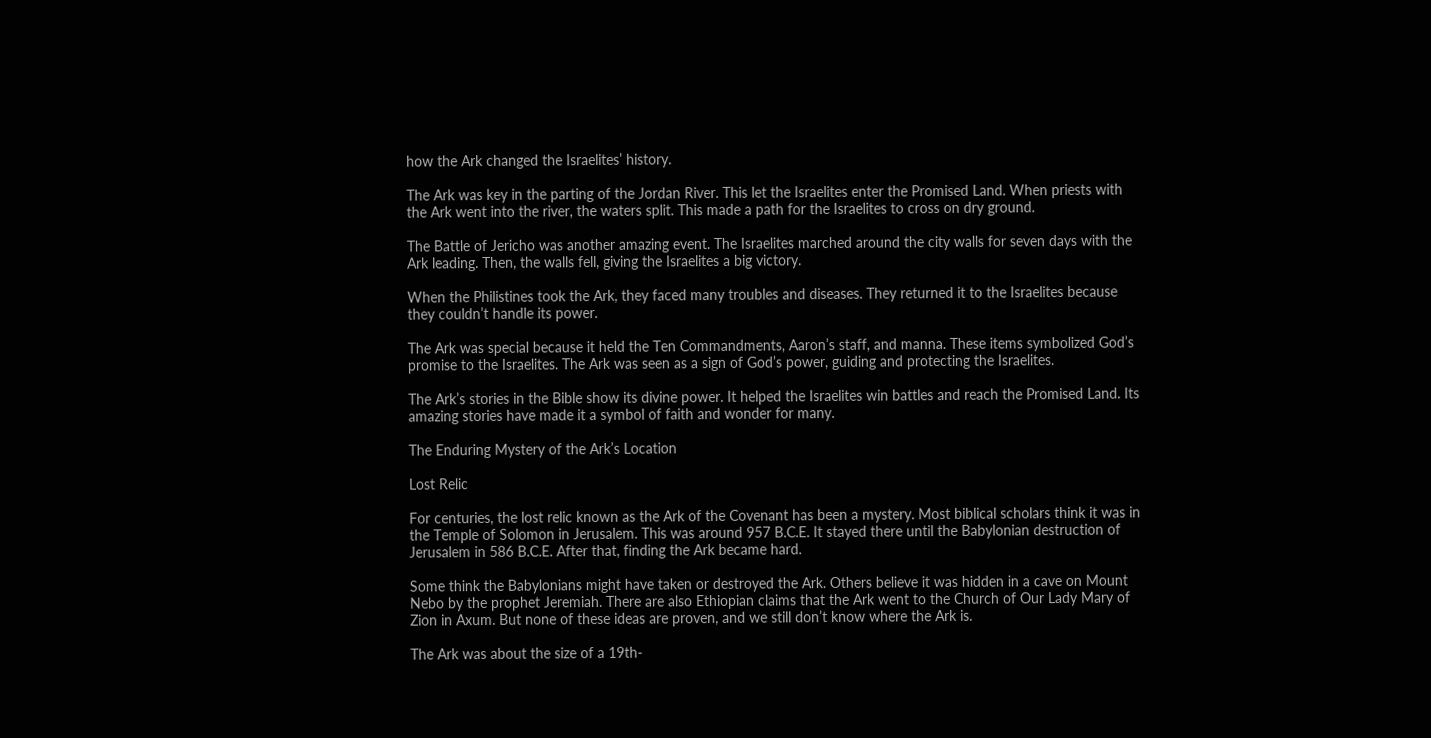how the Ark changed the Israelites’ history.

The Ark was key in the parting of the Jordan River. This let the Israelites enter the Promised Land. When priests with the Ark went into the river, the waters split. This made a path for the Israelites to cross on dry ground.

The Battle of Jericho was another amazing event. The Israelites marched around the city walls for seven days with the Ark leading. Then, the walls fell, giving the Israelites a big victory.

When the Philistines took the Ark, they faced many troubles and diseases. They returned it to the Israelites because they couldn’t handle its power.

The Ark was special because it held the Ten Commandments, Aaron’s staff, and manna. These items symbolized God’s promise to the Israelites. The Ark was seen as a sign of God’s power, guiding and protecting the Israelites.

The Ark’s stories in the Bible show its divine power. It helped the Israelites win battles and reach the Promised Land. Its amazing stories have made it a symbol of faith and wonder for many.

The Enduring Mystery of the Ark’s Location

Lost Relic

For centuries, the lost relic known as the Ark of the Covenant has been a mystery. Most biblical scholars think it was in the Temple of Solomon in Jerusalem. This was around 957 B.C.E. It stayed there until the Babylonian destruction of Jerusalem in 586 B.C.E. After that, finding the Ark became hard.

Some think the Babylonians might have taken or destroyed the Ark. Others believe it was hidden in a cave on Mount Nebo by the prophet Jeremiah. There are also Ethiopian claims that the Ark went to the Church of Our Lady Mary of Zion in Axum. But none of these ideas are proven, and we still don’t know where the Ark is.

The Ark was about the size of a 19th-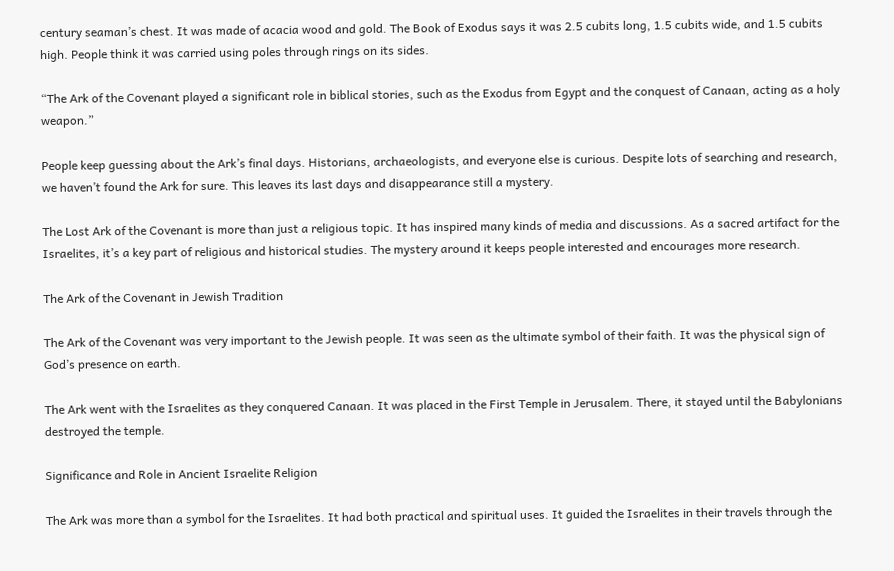century seaman’s chest. It was made of acacia wood and gold. The Book of Exodus says it was 2.5 cubits long, 1.5 cubits wide, and 1.5 cubits high. People think it was carried using poles through rings on its sides.

“The Ark of the Covenant played a significant role in biblical stories, such as the Exodus from Egypt and the conquest of Canaan, acting as a holy weapon.”

People keep guessing about the Ark’s final days. Historians, archaeologists, and everyone else is curious. Despite lots of searching and research, we haven’t found the Ark for sure. This leaves its last days and disappearance still a mystery.

The Lost Ark of the Covenant is more than just a religious topic. It has inspired many kinds of media and discussions. As a sacred artifact for the Israelites, it’s a key part of religious and historical studies. The mystery around it keeps people interested and encourages more research.

The Ark of the Covenant in Jewish Tradition

The Ark of the Covenant was very important to the Jewish people. It was seen as the ultimate symbol of their faith. It was the physical sign of God’s presence on earth.

The Ark went with the Israelites as they conquered Canaan. It was placed in the First Temple in Jerusalem. There, it stayed until the Babylonians destroyed the temple.

Significance and Role in Ancient Israelite Religion

The Ark was more than a symbol for the Israelites. It had both practical and spiritual uses. It guided the Israelites in their travels through the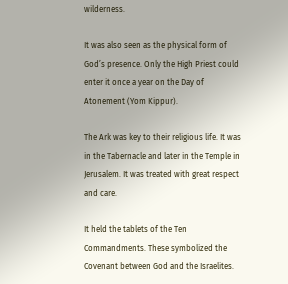wilderness.

It was also seen as the physical form of God’s presence. Only the High Priest could enter it once a year on the Day of Atonement (Yom Kippur).

The Ark was key to their religious life. It was in the Tabernacle and later in the Temple in Jerusalem. It was treated with great respect and care.

It held the tablets of the Ten Commandments. These symbolized the Covenant between God and the Israelites.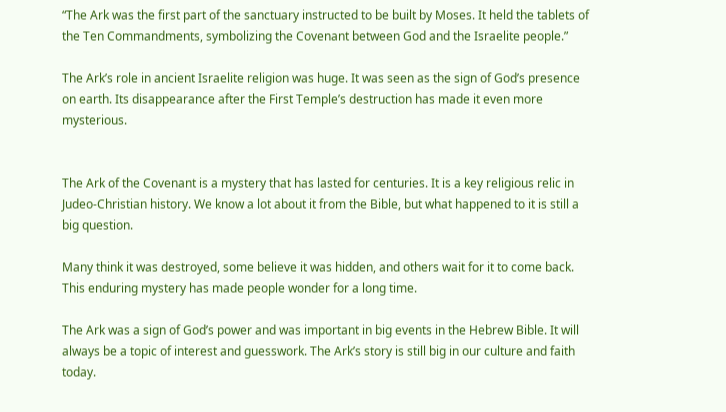“The Ark was the first part of the sanctuary instructed to be built by Moses. It held the tablets of the Ten Commandments, symbolizing the Covenant between God and the Israelite people.”

The Ark’s role in ancient Israelite religion was huge. It was seen as the sign of God’s presence on earth. Its disappearance after the First Temple’s destruction has made it even more mysterious.


The Ark of the Covenant is a mystery that has lasted for centuries. It is a key religious relic in Judeo-Christian history. We know a lot about it from the Bible, but what happened to it is still a big question.

Many think it was destroyed, some believe it was hidden, and others wait for it to come back. This enduring mystery has made people wonder for a long time.

The Ark was a sign of God’s power and was important in big events in the Hebrew Bible. It will always be a topic of interest and guesswork. The Ark’s story is still big in our culture and faith today.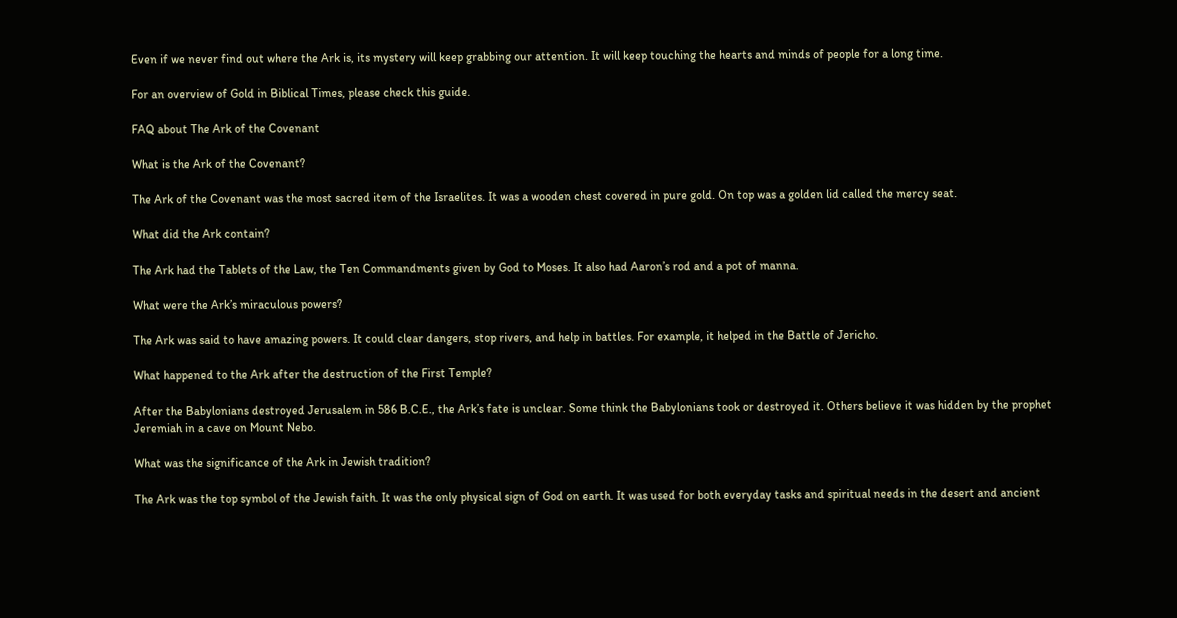Even if we never find out where the Ark is, its mystery will keep grabbing our attention. It will keep touching the hearts and minds of people for a long time.

For an overview of Gold in Biblical Times, please check this guide.

FAQ about The Ark of the Covenant

What is the Ark of the Covenant?

The Ark of the Covenant was the most sacred item of the Israelites. It was a wooden chest covered in pure gold. On top was a golden lid called the mercy seat.

What did the Ark contain?

The Ark had the Tablets of the Law, the Ten Commandments given by God to Moses. It also had Aaron’s rod and a pot of manna.

What were the Ark’s miraculous powers?

The Ark was said to have amazing powers. It could clear dangers, stop rivers, and help in battles. For example, it helped in the Battle of Jericho.

What happened to the Ark after the destruction of the First Temple?

After the Babylonians destroyed Jerusalem in 586 B.C.E., the Ark’s fate is unclear. Some think the Babylonians took or destroyed it. Others believe it was hidden by the prophet Jeremiah in a cave on Mount Nebo.

What was the significance of the Ark in Jewish tradition?

The Ark was the top symbol of the Jewish faith. It was the only physical sign of God on earth. It was used for both everyday tasks and spiritual needs in the desert and ancient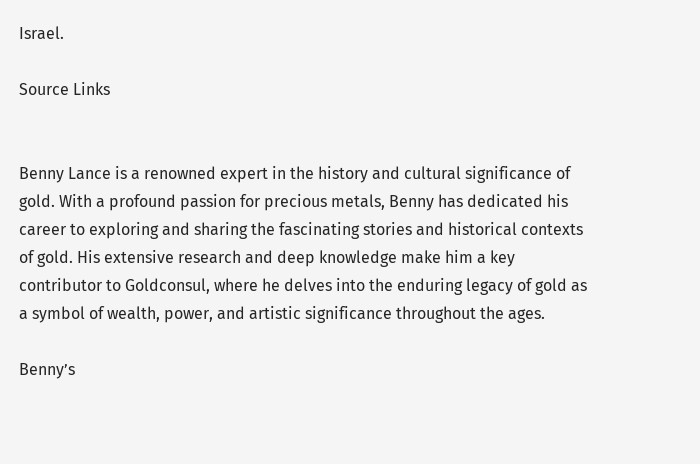Israel.

Source Links


Benny Lance is a renowned expert in the history and cultural significance of gold. With a profound passion for precious metals, Benny has dedicated his career to exploring and sharing the fascinating stories and historical contexts of gold. His extensive research and deep knowledge make him a key contributor to Goldconsul, where he delves into the enduring legacy of gold as a symbol of wealth, power, and artistic significance throughout the ages.

Benny’s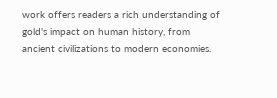work offers readers a rich understanding of gold's impact on human history, from ancient civilizations to modern economies.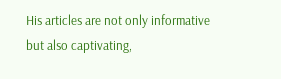His articles are not only informative but also captivating,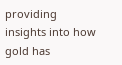providing insights into how gold has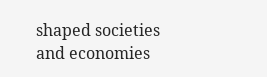shaped societies and economies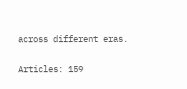across different eras.

Articles: 159